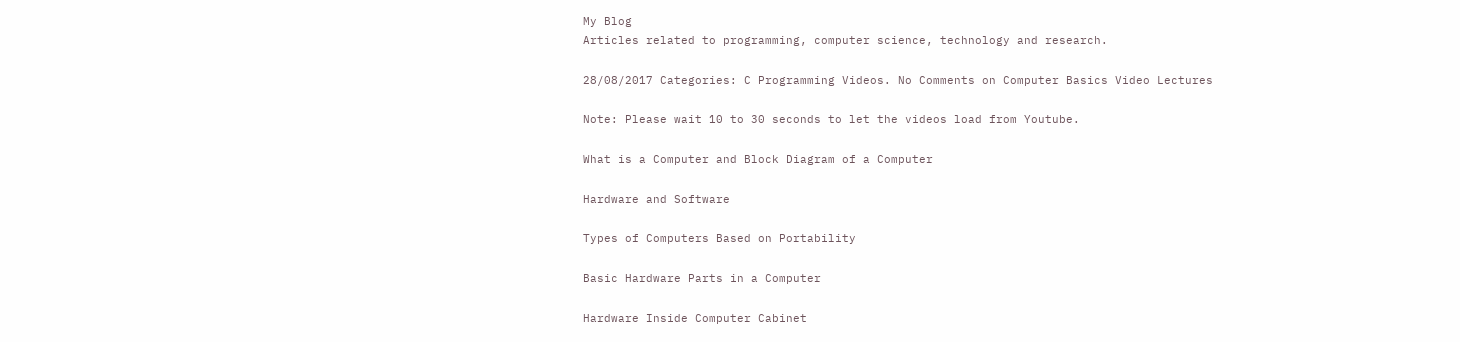My Blog
Articles related to programming, computer science, technology and research.

28/08/2017 Categories: C Programming Videos. No Comments on Computer Basics Video Lectures

Note: Please wait 10 to 30 seconds to let the videos load from Youtube.

What is a Computer and Block Diagram of a Computer

Hardware and Software

Types of Computers Based on Portability

Basic Hardware Parts in a Computer

Hardware Inside Computer Cabinet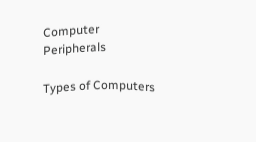Computer Peripherals

Types of Computers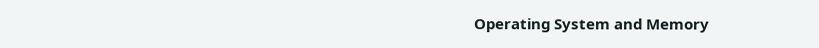Operating System and Memory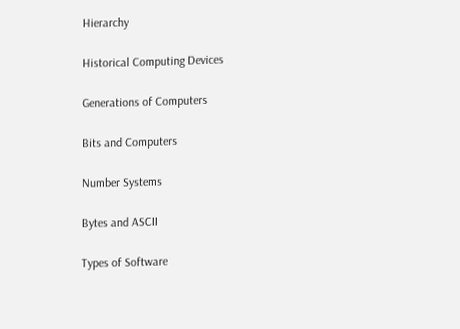Hierarchy

Historical Computing Devices

Generations of Computers

Bits and Computers

Number Systems

Bytes and ASCII

Types of Software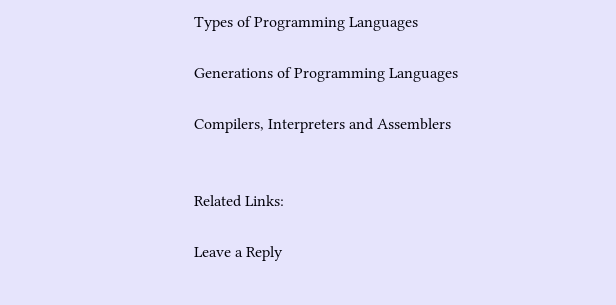Types of Programming Languages

Generations of Programming Languages

Compilers, Interpreters and Assemblers


Related Links:

Leave a Reply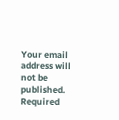Your email address will not be published. Required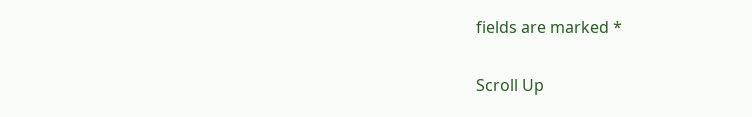fields are marked *

Scroll Up